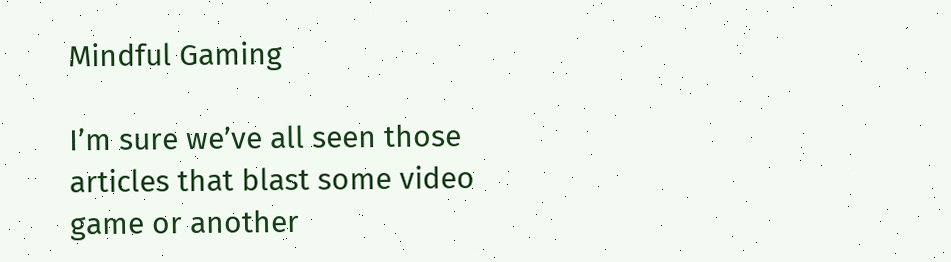Mindful Gaming

I’m sure we’ve all seen those articles that blast some video game or another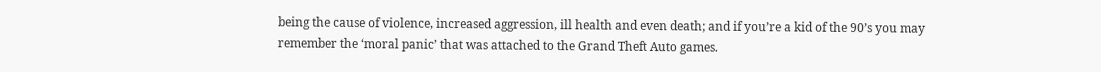being the cause of violence, increased aggression, ill health and even death; and if you’re a kid of the 90’s you may remember the ‘moral panic’ that was attached to the Grand Theft Auto games.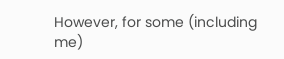However, for some (including me)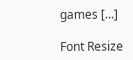games […]

Font Resize